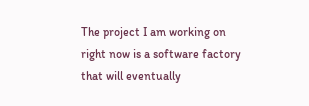The project I am working on right now is a software factory that will eventually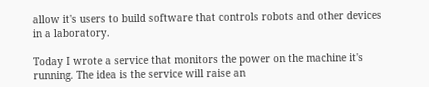allow it's users to build software that controls robots and other devices in a laboratory.

Today I wrote a service that monitors the power on the machine it's running. The idea is the service will raise an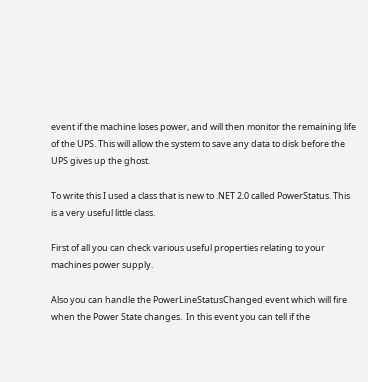event if the machine loses power, and will then monitor the remaining life of the UPS. This will allow the system to save any data to disk before the UPS gives up the ghost.

To write this I used a class that is new to .NET 2.0 called PowerStatus. This is a very useful little class.

First of all you can check various useful properties relating to your machines power supply.

Also you can handle the PowerLineStatusChanged event which will fire when the Power State changes.  In this event you can tell if the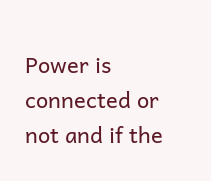Power is connected or not and if the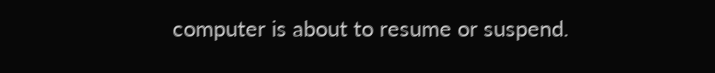computer is about to resume or suspend.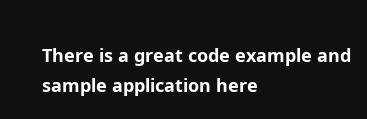There is a great code example and sample application here